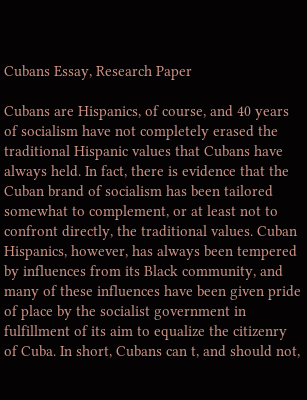Cubans Essay, Research Paper

Cubans are Hispanics, of course, and 40 years of socialism have not completely erased the traditional Hispanic values that Cubans have always held. In fact, there is evidence that the Cuban brand of socialism has been tailored somewhat to complement, or at least not to confront directly, the traditional values. Cuban Hispanics, however, has always been tempered by influences from its Black community, and many of these influences have been given pride of place by the socialist government in fulfillment of its aim to equalize the citizenry of Cuba. In short, Cubans can t, and should not,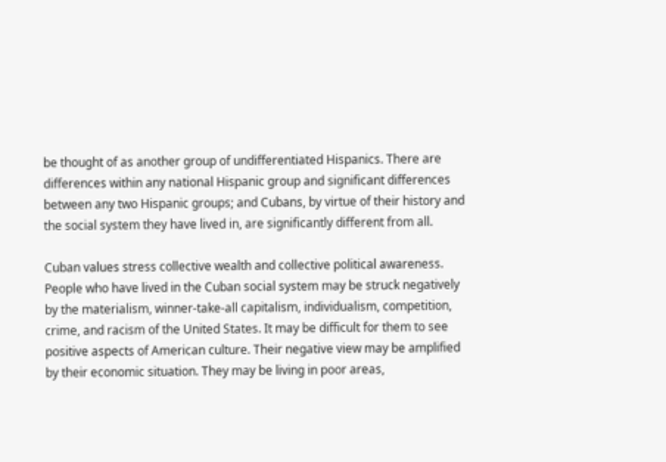be thought of as another group of undifferentiated Hispanics. There are differences within any national Hispanic group and significant differences between any two Hispanic groups; and Cubans, by virtue of their history and the social system they have lived in, are significantly different from all.

Cuban values stress collective wealth and collective political awareness. People who have lived in the Cuban social system may be struck negatively by the materialism, winner-take-all capitalism, individualism, competition, crime, and racism of the United States. It may be difficult for them to see positive aspects of American culture. Their negative view may be amplified by their economic situation. They may be living in poor areas,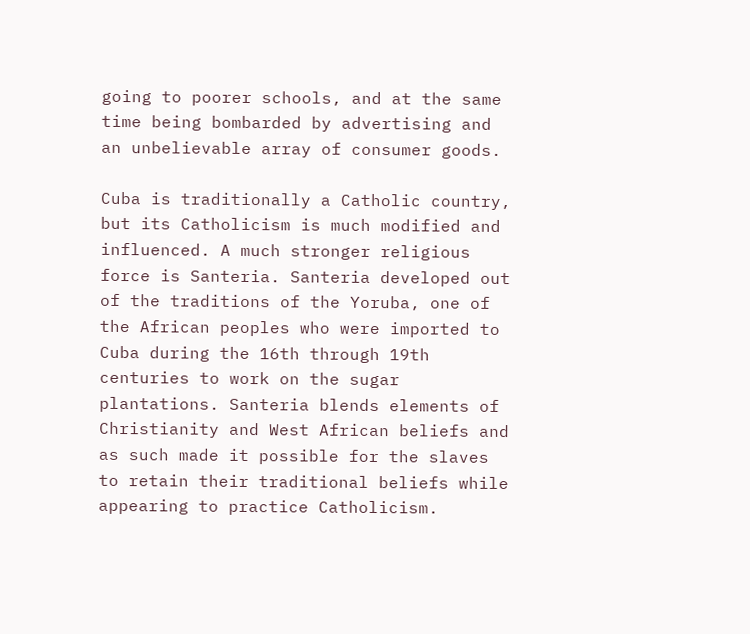going to poorer schools, and at the same time being bombarded by advertising and an unbelievable array of consumer goods.

Cuba is traditionally a Catholic country, but its Catholicism is much modified and influenced. A much stronger religious force is Santeria. Santeria developed out of the traditions of the Yoruba, one of the African peoples who were imported to Cuba during the 16th through 19th centuries to work on the sugar plantations. Santeria blends elements of Christianity and West African beliefs and as such made it possible for the slaves to retain their traditional beliefs while appearing to practice Catholicism.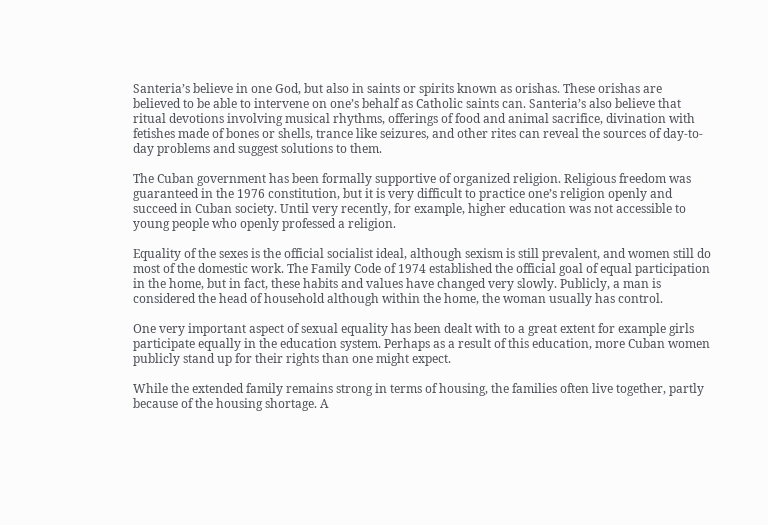Santeria’s believe in one God, but also in saints or spirits known as orishas. These orishas are believed to be able to intervene on one’s behalf as Catholic saints can. Santeria’s also believe that ritual devotions involving musical rhythms, offerings of food and animal sacrifice, divination with fetishes made of bones or shells, trance like seizures, and other rites can reveal the sources of day-to-day problems and suggest solutions to them.

The Cuban government has been formally supportive of organized religion. Religious freedom was guaranteed in the 1976 constitution, but it is very difficult to practice one’s religion openly and succeed in Cuban society. Until very recently, for example, higher education was not accessible to young people who openly professed a religion.

Equality of the sexes is the official socialist ideal, although sexism is still prevalent, and women still do most of the domestic work. The Family Code of 1974 established the official goal of equal participation in the home, but in fact, these habits and values have changed very slowly. Publicly, a man is considered the head of household although within the home, the woman usually has control.

One very important aspect of sexual equality has been dealt with to a great extent for example girls participate equally in the education system. Perhaps as a result of this education, more Cuban women publicly stand up for their rights than one might expect.

While the extended family remains strong in terms of housing, the families often live together, partly because of the housing shortage. A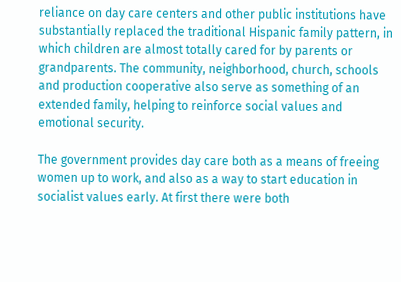reliance on day care centers and other public institutions have substantially replaced the traditional Hispanic family pattern, in which children are almost totally cared for by parents or grandparents. The community, neighborhood, church, schools and production cooperative also serve as something of an extended family, helping to reinforce social values and emotional security.

The government provides day care both as a means of freeing women up to work, and also as a way to start education in socialist values early. At first there were both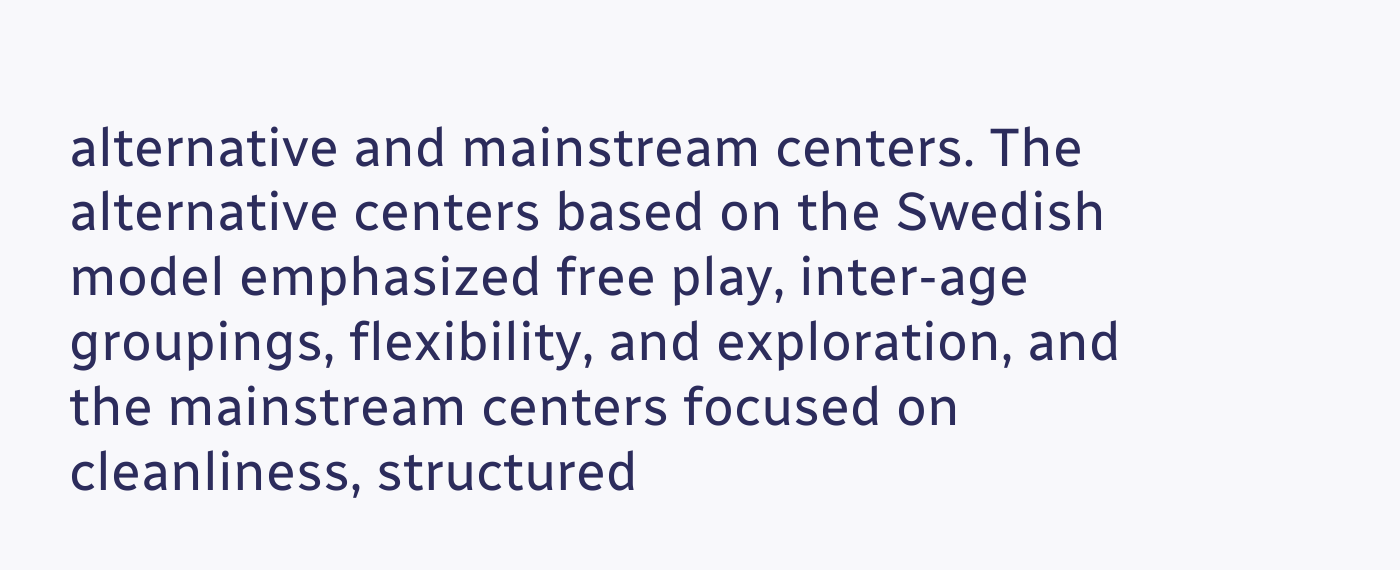alternative and mainstream centers. The alternative centers based on the Swedish model emphasized free play, inter-age groupings, flexibility, and exploration, and the mainstream centers focused on cleanliness, structured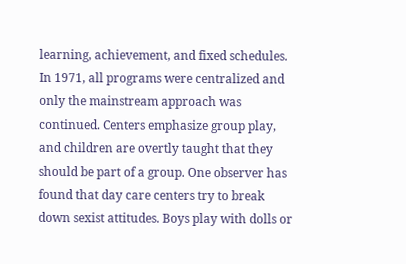learning, achievement, and fixed schedules. In 1971, all programs were centralized and only the mainstream approach was continued. Centers emphasize group play, and children are overtly taught that they should be part of a group. One observer has found that day care centers try to break down sexist attitudes. Boys play with dolls or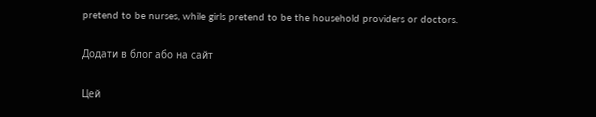pretend to be nurses, while girls pretend to be the household providers or doctors.

Додати в блог або на сайт

Цей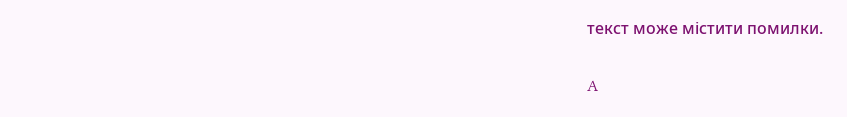текст може містити помилки.

A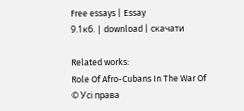Free essays | Essay
9.1кб. | download | скачати

Related works:
Role Of Afro-Cubans In The War Of
© Усі права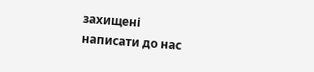захищені
написати до нас